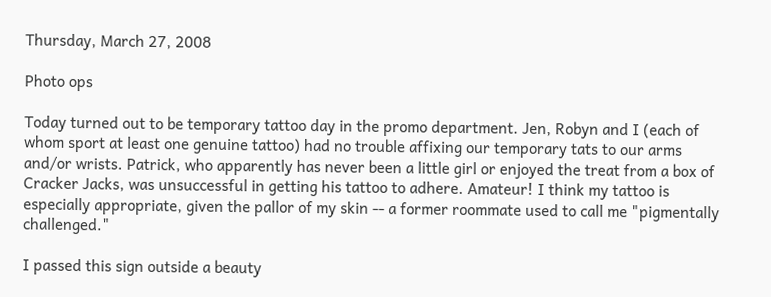Thursday, March 27, 2008

Photo ops

Today turned out to be temporary tattoo day in the promo department. Jen, Robyn and I (each of whom sport at least one genuine tattoo) had no trouble affixing our temporary tats to our arms and/or wrists. Patrick, who apparently has never been a little girl or enjoyed the treat from a box of Cracker Jacks, was unsuccessful in getting his tattoo to adhere. Amateur! I think my tattoo is especially appropriate, given the pallor of my skin -- a former roommate used to call me "pigmentally challenged."

I passed this sign outside a beauty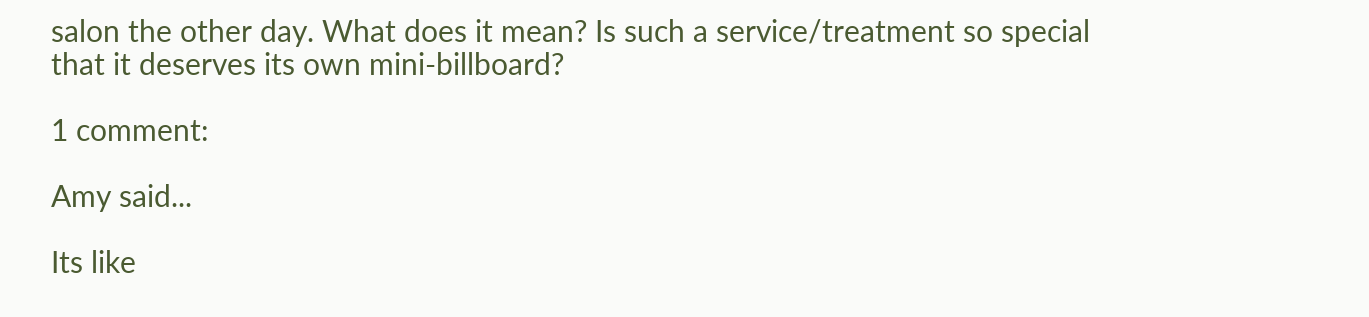salon the other day. What does it mean? Is such a service/treatment so special that it deserves its own mini-billboard?

1 comment:

Amy said...

Its like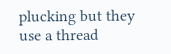plucking but they use a thread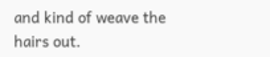and kind of weave the hairs out.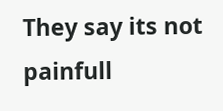They say its not painfull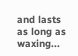and lasts as long as waxing...